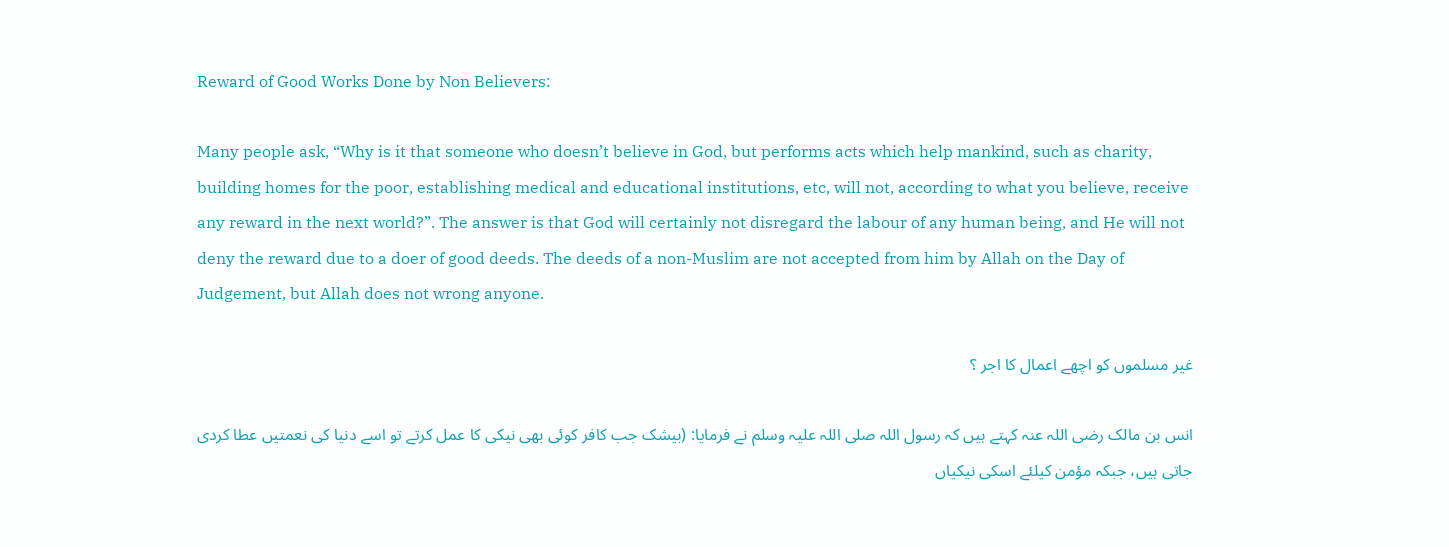Reward of Good Works Done by Non Believers:

Many people ask, “Why is it that someone who doesn’t believe in God, but performs acts which help mankind, such as charity, building homes for the poor, establishing medical and educational institutions, etc, will not, according to what you believe, receive any reward in the next world?”. The answer is that God will certainly not disregard the labour of any human being, and He will not deny the reward due to a doer of good deeds. The deeds of a non-Muslim are not accepted from him by Allah on the Day of Judgement, but Allah does not wrong anyone.

غیر مسلموں کو اچھے اعمال کا اجر ؟

انس بن مالک رضی اللہ عنہ کہتے ہیں کہ رسول اللہ صلی اللہ علیہ وسلم نے فرمایا: (بیشک جب کافر کوئی بھی نیکی کا عمل کرتے تو اسے دنیا کی نعمتیں عطا کردی جاتی ہیں، جبکہ مؤمن کیلئے اسکی نیکیاں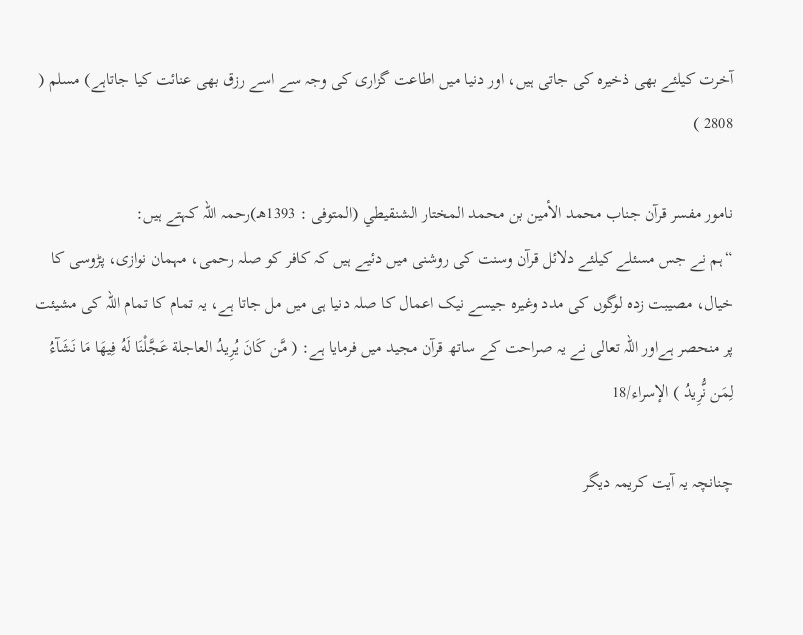آخرت کیلئے بھی ذخیرہ کی جاتی ہیں، اور دنیا میں اطاعت گزاری کی وجہ سے اسے رزق بھی عنائت کیا جاتاہے) مسلم ( 2808 )

نامور مفسر قرآن جناب محمد الأمين بن محمد المختار الشنقيطي (المتوفى : 1393هـ)رحمہ اللہ کہتے ہیں:
“ہم نے جس مسئلے کیلئے دلائل قرآن وسنت کی روشنی میں دئیے ہیں کہ کافر کو صلہ رحمی، مہمان نوازی، پڑوسی کا خیال، مصیبت زدہ لوگوں کی مدد وغیرہ جیسے نیک اعمال کا صلہ دنیا ہی میں مل جاتا ہے، یہ تمام کا تمام اللہ کی مشیئت پر منحصر ہےاور اللہ تعالی نے یہ صراحت کے ساتھ قرآن مجید میں فرمایا ہے: ( مَّن كَانَ يُرِيدُ العاجلة عَجَّلْنَا لَهُ فِيهَا مَا نَشَآءُ لِمَن نُّرِيدُ ) الإسراء/18

چنانچہ یہ آیت کریمہ دیگر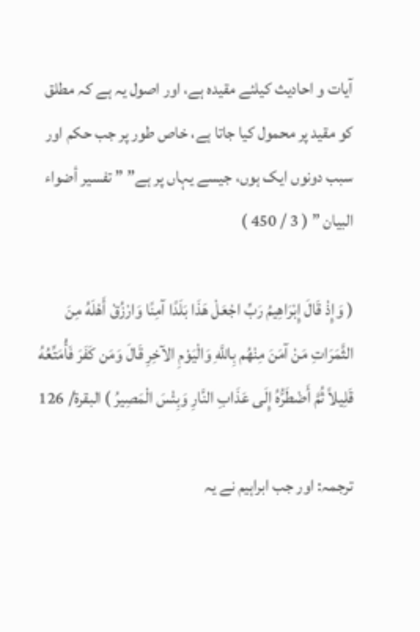آیات و احادیث کیلئے مقیدہ ہے، اور اصول یہ ہے کہ مطلق کو مقید پر محمول کیا جاتا ہے، خاص طور پر جب حکم اور سبب دونوں ایک ہوں، جیسے یہاں پر ہے” ” تفسیر أضواء البيان ” ( 3 / 450 )

( وَإِذْ قَالَ إِبْرَاهِيمُ رَبِّ اجْعَلْ هَذَا بَلَدًا آمِنًا وَارْزُقْ أَهْلَهُ مِنَ الثَّمَرَاتِ مَنْ آمَنَ مِنْهُم بِاللَّهِ وَالْيَوْمِ الآخِرِ قَالَ وَمَن كَفَرَ فَأُمَتِّعُهُ قَلِيلاً ثُمَّ أَضْطَرُّهُ إِلَى عَذَابِ النَّارِ وَبِئْسَ الْمَصِيرُ ) البقرة/ 126

ترجمہ: اور جب ابراہیم نے یہ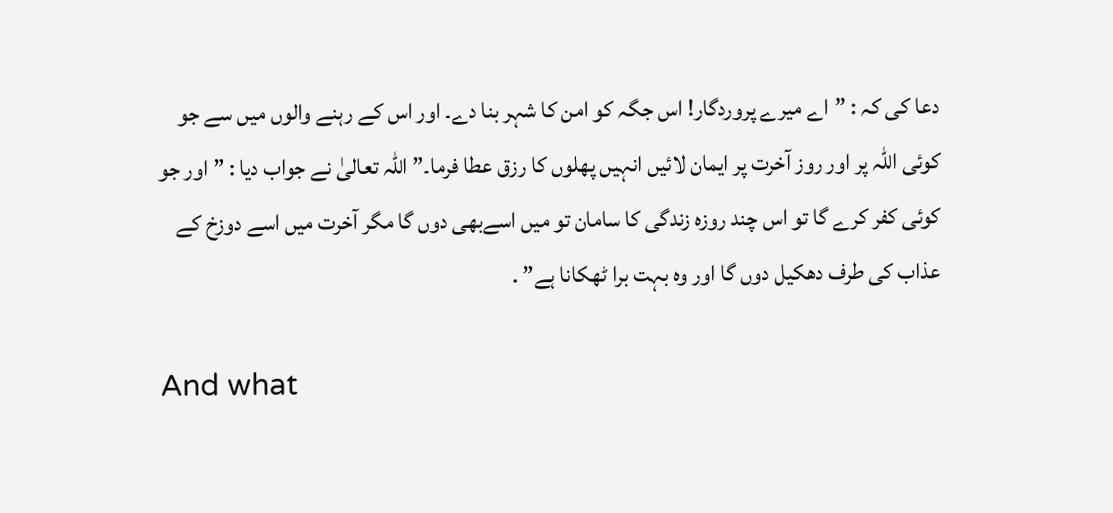دعا کی کہ : ”اے میرے پروردگار! اس جگہ کو امن کا شہر بنا دے۔ اور اس کے رہنے والوں میں سے جو کوئی اللہ پر اور روز آخرت پر ایمان لائیں انہیں پھلوں کا رزق عطا فرما۔” اللہ تعالیٰ نے جواب دیا : ”اور جو کوئی کفر کرے گا تو اس چند روزہ زندگی کا سامان تو میں اسےبھی دوں گا مگر آخرت میں اسے دوزخ کے عذاب کی طرف دھکیل دوں گا اور وہ بہت برا ٹھکانا ہے” .

And what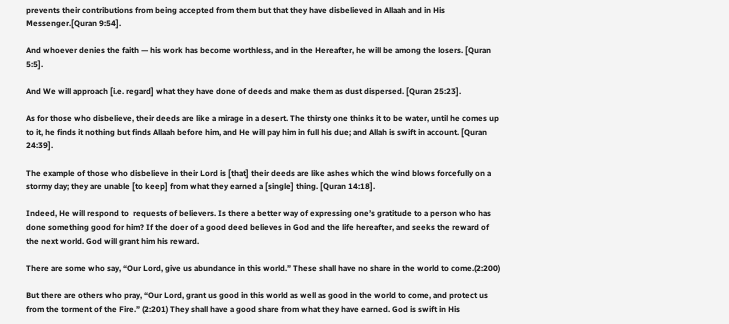prevents their contributions from being accepted from them but that they have disbelieved in Allaah and in His Messenger.[Quran 9:54].

And whoever denies the faith — his work has become worthless, and in the Hereafter, he will be among the losers. [Quran 5:5].

And We will approach [i.e. regard] what they have done of deeds and make them as dust dispersed. [Quran 25:23].

As for those who disbelieve, their deeds are like a mirage in a desert. The thirsty one thinks it to be water, until he comes up to it, he finds it nothing but finds Allaah before him, and He will pay him in full his due; and Allah is swift in account. [Quran 24:39].

The example of those who disbelieve in their Lord is [that] their deeds are like ashes which the wind blows forcefully on a stormy day; they are unable [to keep] from what they earned a [single] thing. [Quran 14:18].

Indeed, He will respond to  requests of believers. Is there a better way of expressing one’s gratitude to a person who has done something good for him? If the doer of a good deed believes in God and the life hereafter, and seeks the reward of the next world. God will grant him his reward.

There are some who say, “Our Lord, give us abundance in this world.” These shall have no share in the world to come.(2:200)

But there are others who pray, “Our Lord, grant us good in this world as well as good in the world to come, and protect us from the torment of the Fire.” (2:201) They shall have a good share from what they have earned. God is swift in His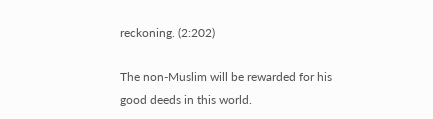reckoning. (2:202)

The non-Muslim will be rewarded for his good deeds in this world.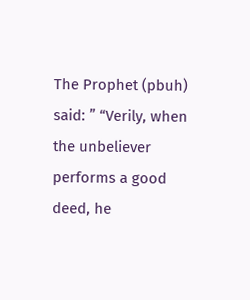The Prophet (pbuh) said: ” “Verily, when the unbeliever performs a good deed, he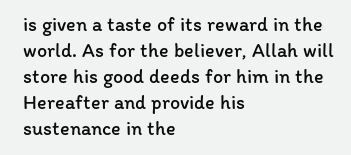is given a taste of its reward in the world. As for the believer, Allah will store his good deeds for him in the Hereafter and provide his sustenance in the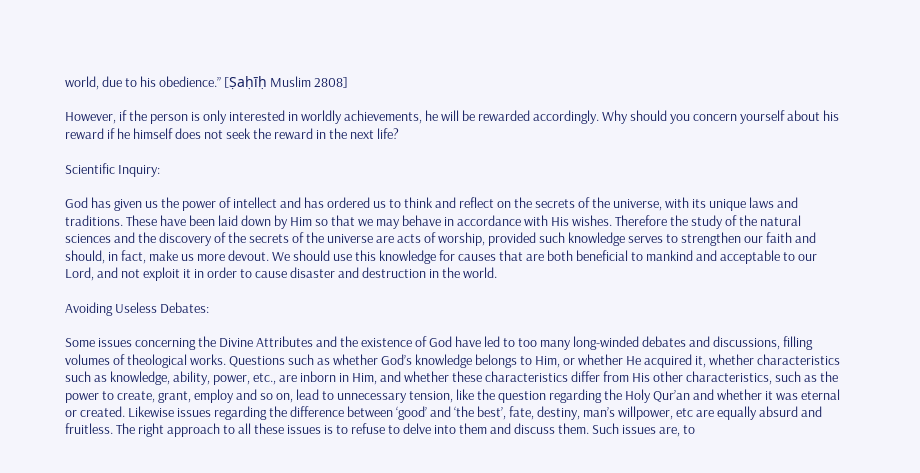world, due to his obedience.” [Ṣaḥīḥ Muslim 2808]

However, if the person is only interested in worldly achievements, he will be rewarded accordingly. Why should you concern yourself about his reward if he himself does not seek the reward in the next life?

Scientific Inquiry:

God has given us the power of intellect and has ordered us to think and reflect on the secrets of the universe, with its unique laws and traditions. These have been laid down by Him so that we may behave in accordance with His wishes. Therefore the study of the natural sciences and the discovery of the secrets of the universe are acts of worship, provided such knowledge serves to strengthen our faith and should, in fact, make us more devout. We should use this knowledge for causes that are both beneficial to mankind and acceptable to our Lord, and not exploit it in order to cause disaster and destruction in the world.

Avoiding Useless Debates:

Some issues concerning the Divine Attributes and the existence of God have led to too many long-winded debates and discussions, filling volumes of theological works. Questions such as whether God’s knowledge belongs to Him, or whether He acquired it, whether characteristics such as knowledge, ability, power, etc., are inborn in Him, and whether these characteristics differ from His other characteristics, such as the power to create, grant, employ and so on, lead to unnecessary tension, like the question regarding the Holy Qur’an and whether it was eternal or created. Likewise issues regarding the difference between ‘good’ and ‘the best’, fate, destiny, man’s willpower, etc are equally absurd and fruitless. The right approach to all these issues is to refuse to delve into them and discuss them. Such issues are, to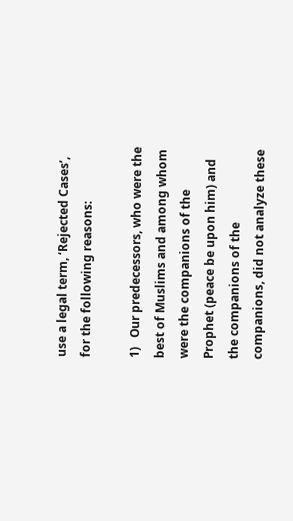use a legal term, ‘Rejected Cases’, for the following reasons:

1)   Our predecessors, who were the best of Muslims and among whom were the companions of the Prophet (peace be upon him) and the companions of the companions, did not analyze these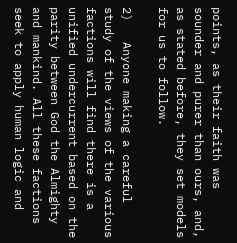points, as their faith was sounder and purer than ours, and, as stated before, they set models for us to follow.

2)   Anyone making a careful study of the views of the various factions will find there is a unified undercurrent based on the parity between God the Almighty and mankind. All these factions seek to apply human logic and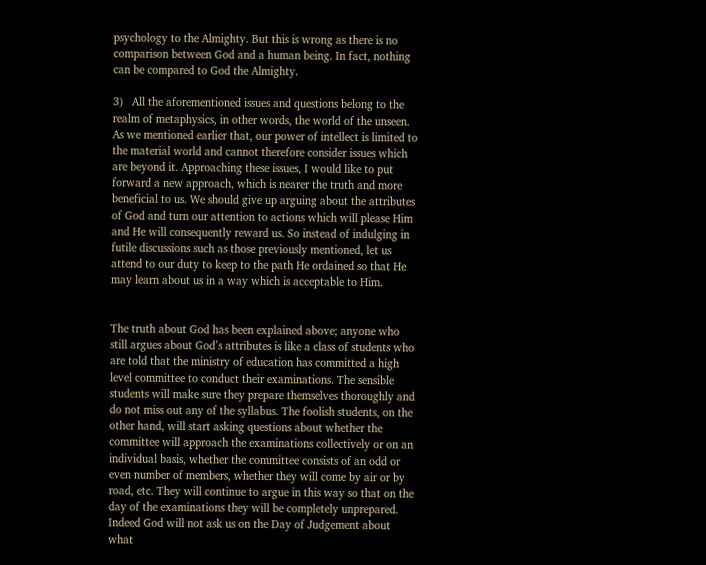psychology to the Almighty. But this is wrong as there is no comparison between God and a human being. In fact, nothing can be compared to God the Almighty.

3)   All the aforementioned issues and questions belong to the realm of metaphysics, in other words, the world of the unseen. As we mentioned earlier that, our power of intellect is limited to the material world and cannot therefore consider issues which are beyond it. Approaching these issues, I would like to put forward a new approach, which is nearer the truth and more beneficial to us. We should give up arguing about the attributes of God and turn our attention to actions which will please Him and He will consequently reward us. So instead of indulging in futile discussions such as those previously mentioned, let us attend to our duty to keep to the path He ordained so that He may learn about us in a way which is acceptable to Him.


The truth about God has been explained above; anyone who still argues about God’s attributes is like a class of students who are told that the ministry of education has committed a high level committee to conduct their examinations. The sensible students will make sure they prepare themselves thoroughly and do not miss out any of the syllabus. The foolish students, on the other hand, will start asking questions about whether the committee will approach the examinations collectively or on an individual basis, whether the committee consists of an odd or even number of members, whether they will come by air or by road, etc. They will continue to argue in this way so that on the day of the examinations they will be completely unprepared. Indeed God will not ask us on the Day of Judgement about what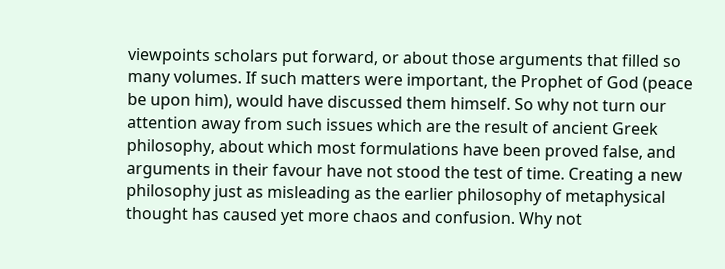viewpoints scholars put forward, or about those arguments that filled so many volumes. If such matters were important, the Prophet of God (peace be upon him), would have discussed them himself. So why not turn our attention away from such issues which are the result of ancient Greek philosophy, about which most formulations have been proved false, and arguments in their favour have not stood the test of time. Creating a new philosophy just as misleading as the earlier philosophy of metaphysical thought has caused yet more chaos and confusion. Why not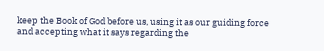keep the Book of God before us, using it as our guiding force and accepting what it says regarding the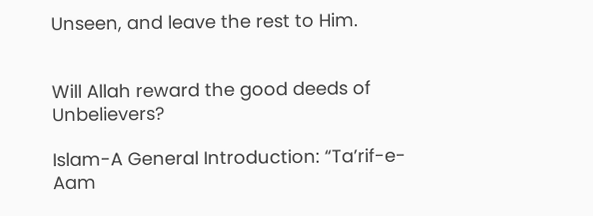Unseen, and leave the rest to Him.


Will Allah reward the good deeds of Unbelievers?

Islam-A General Introduction: “Ta’rif-e-Aam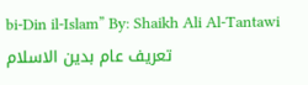bi-Din il-Islam” By: Shaikh Ali Al-Tantawi تعریف عام بدین الاسلام